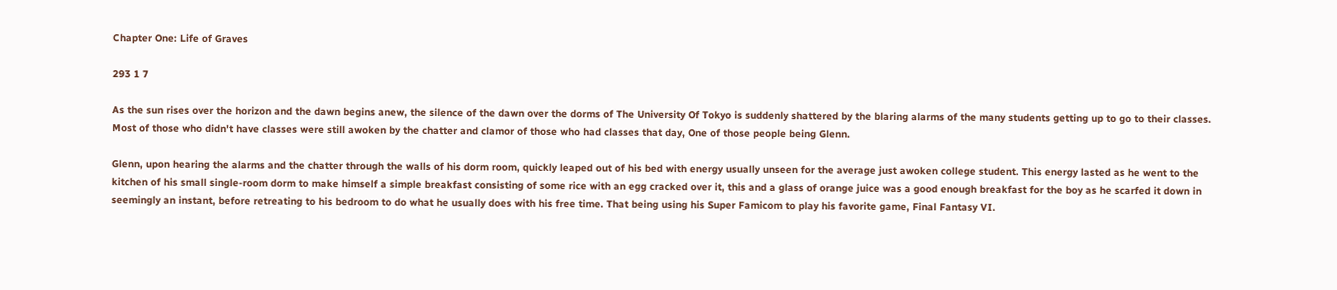Chapter One: Life of Graves

293 1 7

As the sun rises over the horizon and the dawn begins anew, the silence of the dawn over the dorms of The University Of Tokyo is suddenly shattered by the blaring alarms of the many students getting up to go to their classes. Most of those who didn't have classes were still awoken by the chatter and clamor of those who had classes that day, One of those people being Glenn.

Glenn, upon hearing the alarms and the chatter through the walls of his dorm room, quickly leaped out of his bed with energy usually unseen for the average just awoken college student. This energy lasted as he went to the kitchen of his small single-room dorm to make himself a simple breakfast consisting of some rice with an egg cracked over it, this and a glass of orange juice was a good enough breakfast for the boy as he scarfed it down in seemingly an instant, before retreating to his bedroom to do what he usually does with his free time. That being using his Super Famicom to play his favorite game, Final Fantasy VI.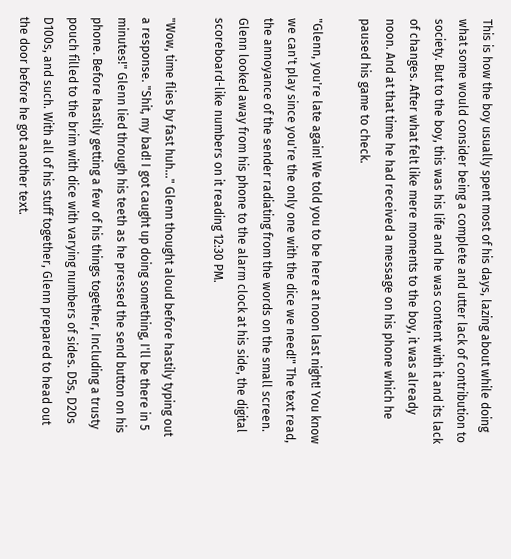This is how the boy usually spent most of his days, lazing about while doing what some would consider being a complete and utter lack of contribution to society. But to the boy, this was his life and he was content with it and its lack of changes. After what felt like mere moments to the boy, it was already noon. And at that time he had received a message on his phone which he paused his game to check.

"Glenn, you're late again! We told you to be here at noon last night! You know we can't play since you're the only one with the dice we need!" The text read, the annoyance of the sender radiating from the words on the small screen. Glenn looked away from his phone to the alarm clock at his side, the digital scoreboard-like numbers on it reading 12:30 PM.

"Wow, time flies by fast huh..." Glenn thought aloud before hastily typing out a response. "Shit, my bad! I got caught up doing something, I'll be there in 5 minutes!" Glenn lied through his teeth as he pressed the send button on his phone. Before hastily getting a few of his things together, Including a trusty pouch filled to the brim with dice with varying numbers of sides. D5s, D20s D100s, and such. With all of his stuff together, Glenn prepared to head out the door before he got another text.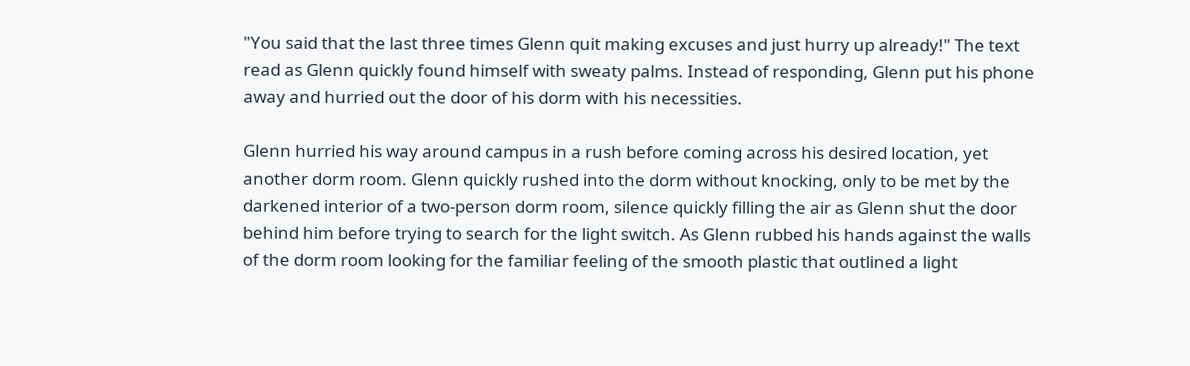"You said that the last three times Glenn quit making excuses and just hurry up already!" The text read as Glenn quickly found himself with sweaty palms. Instead of responding, Glenn put his phone away and hurried out the door of his dorm with his necessities.

Glenn hurried his way around campus in a rush before coming across his desired location, yet another dorm room. Glenn quickly rushed into the dorm without knocking, only to be met by the darkened interior of a two-person dorm room, silence quickly filling the air as Glenn shut the door behind him before trying to search for the light switch. As Glenn rubbed his hands against the walls of the dorm room looking for the familiar feeling of the smooth plastic that outlined a light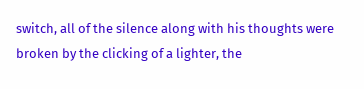switch, all of the silence along with his thoughts were broken by the clicking of a lighter, the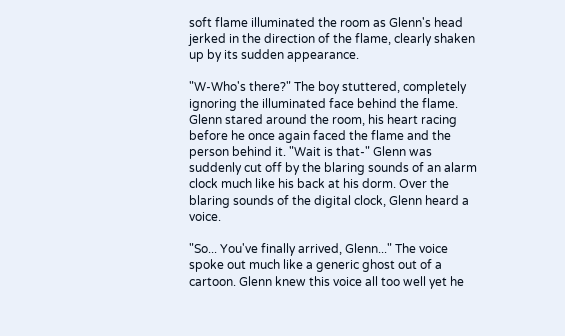soft flame illuminated the room as Glenn's head jerked in the direction of the flame, clearly shaken up by its sudden appearance.

"W-Who's there?" The boy stuttered, completely ignoring the illuminated face behind the flame. Glenn stared around the room, his heart racing before he once again faced the flame and the person behind it. "Wait is that-" Glenn was suddenly cut off by the blaring sounds of an alarm clock much like his back at his dorm. Over the blaring sounds of the digital clock, Glenn heard a voice.

"So... You've finally arrived, Glenn..." The voice spoke out much like a generic ghost out of a cartoon. Glenn knew this voice all too well yet he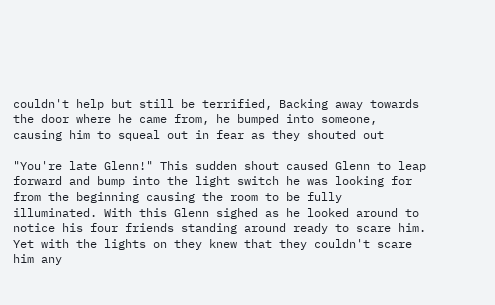couldn't help but still be terrified, Backing away towards the door where he came from, he bumped into someone, causing him to squeal out in fear as they shouted out

"You're late Glenn!" This sudden shout caused Glenn to leap forward and bump into the light switch he was looking for from the beginning causing the room to be fully illuminated. With this Glenn sighed as he looked around to notice his four friends standing around ready to scare him. Yet with the lights on they knew that they couldn't scare him any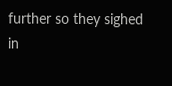further so they sighed in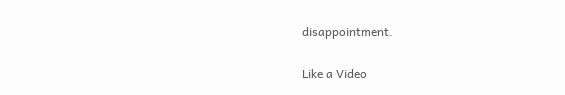disappointment.

Like a Video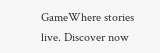GameWhere stories live. Discover now